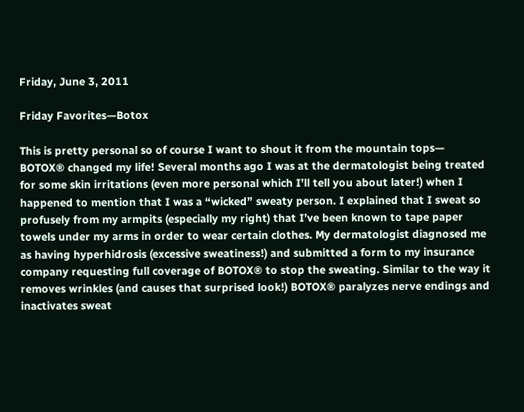Friday, June 3, 2011

Friday Favorites—Botox

This is pretty personal so of course I want to shout it from the mountain tops— BOTOX® changed my life! Several months ago I was at the dermatologist being treated for some skin irritations (even more personal which I’ll tell you about later!) when I happened to mention that I was a “wicked” sweaty person. I explained that I sweat so profusely from my armpits (especially my right) that I’ve been known to tape paper towels under my arms in order to wear certain clothes. My dermatologist diagnosed me as having hyperhidrosis (excessive sweatiness!) and submitted a form to my insurance company requesting full coverage of BOTOX® to stop the sweating. Similar to the way it removes wrinkles (and causes that surprised look!) BOTOX® paralyzes nerve endings and inactivates sweat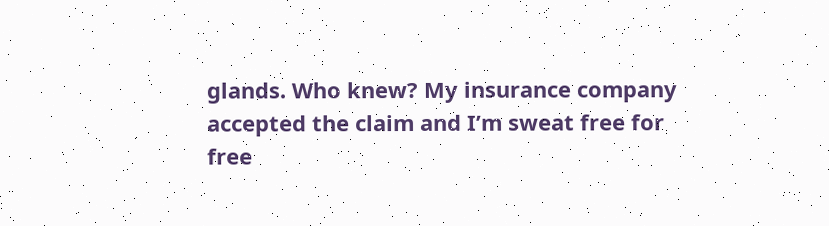glands. Who knew? My insurance company accepted the claim and I’m sweat free for free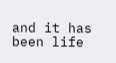and it has been life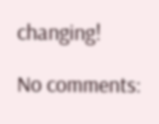changing!

No comments: